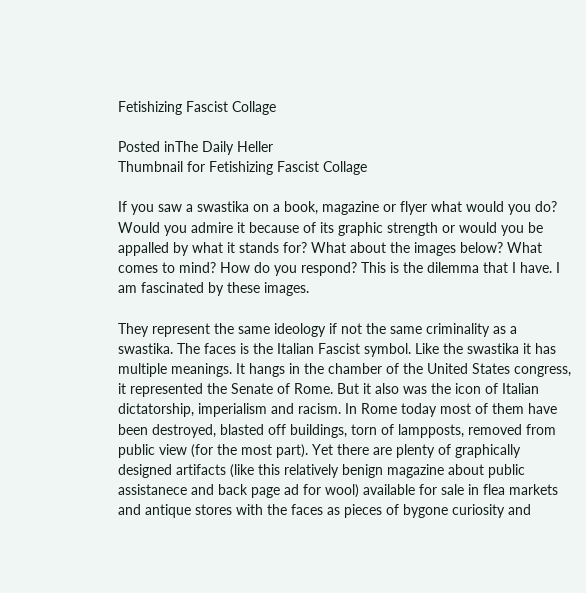Fetishizing Fascist Collage

Posted inThe Daily Heller
Thumbnail for Fetishizing Fascist Collage

If you saw a swastika on a book, magazine or flyer what would you do? Would you admire it because of its graphic strength or would you be appalled by what it stands for? What about the images below? What comes to mind? How do you respond? This is the dilemma that I have. I am fascinated by these images.

They represent the same ideology if not the same criminality as a swastika. The faces is the Italian Fascist symbol. Like the swastika it has multiple meanings. It hangs in the chamber of the United States congress, it represented the Senate of Rome. But it also was the icon of Italian dictatorship, imperialism and racism. In Rome today most of them have been destroyed, blasted off buildings, torn of lampposts, removed from public view (for the most part). Yet there are plenty of graphically designed artifacts (like this relatively benign magazine about public assistanece and back page ad for wool) available for sale in flea markets and antique stores with the faces as pieces of bygone curiosity and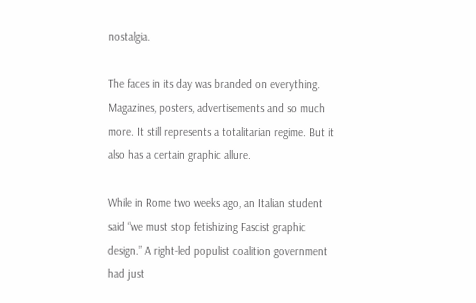nostalgia.

The faces in its day was branded on everything. Magazines, posters, advertisements and so much more. It still represents a totalitarian regime. But it also has a certain graphic allure.

While in Rome two weeks ago, an Italian student said “we must stop fetishizing Fascist graphic design.” A right-led populist coalition government had just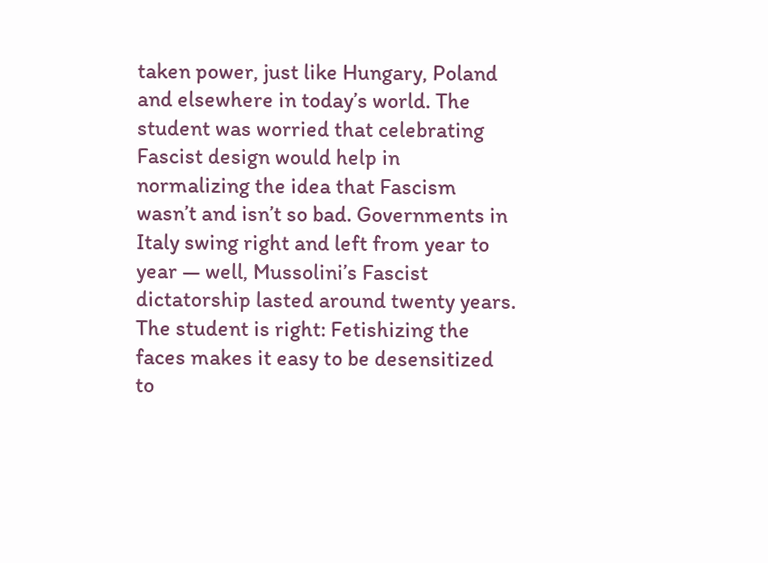taken power, just like Hungary, Poland and elsewhere in today’s world. The student was worried that celebrating Fascist design would help in normalizing the idea that Fascism wasn’t and isn’t so bad. Governments in Italy swing right and left from year to year — well, Mussolini’s Fascist dictatorship lasted around twenty years. The student is right: Fetishizing the faces makes it easy to be desensitized to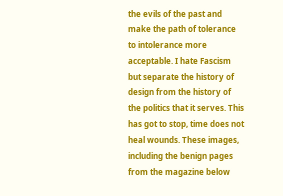the evils of the past and make the path of tolerance to intolerance more acceptable. I hate Fascism but separate the history of design from the history of the politics that it serves. This has got to stop, time does not heal wounds. These images, including the benign pages from the magazine below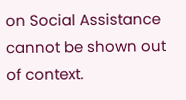on Social Assistance cannot be shown out of context.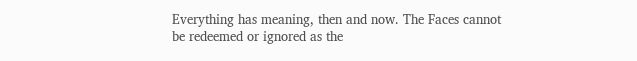Everything has meaning, then and now. The Faces cannot be redeemed or ignored as the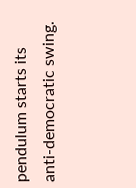pendulum starts its anti-democratic swing.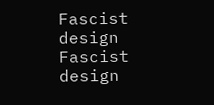Fascist design
Fascist design